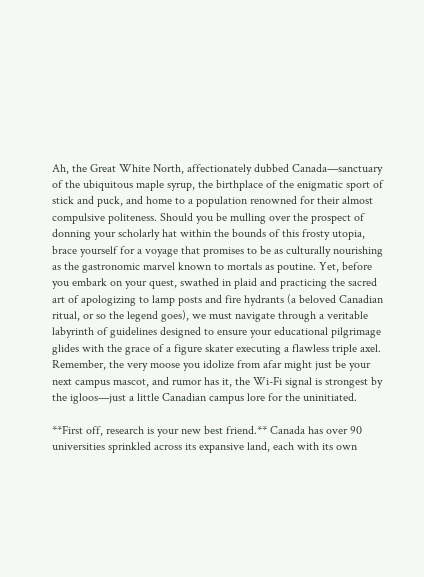Ah, the Great White North, affectionately dubbed Canada—sanctuary of the ubiquitous maple syrup, the birthplace of the enigmatic sport of stick and puck, and home to a population renowned for their almost compulsive politeness. Should you be mulling over the prospect of donning your scholarly hat within the bounds of this frosty utopia, brace yourself for a voyage that promises to be as culturally nourishing as the gastronomic marvel known to mortals as poutine. Yet, before you embark on your quest, swathed in plaid and practicing the sacred art of apologizing to lamp posts and fire hydrants (a beloved Canadian ritual, or so the legend goes), we must navigate through a veritable labyrinth of guidelines designed to ensure your educational pilgrimage glides with the grace of a figure skater executing a flawless triple axel. Remember, the very moose you idolize from afar might just be your next campus mascot, and rumor has it, the Wi-Fi signal is strongest by the igloos—just a little Canadian campus lore for the uninitiated.

**First off, research is your new best friend.** Canada has over 90 universities sprinkled across its expansive land, each with its own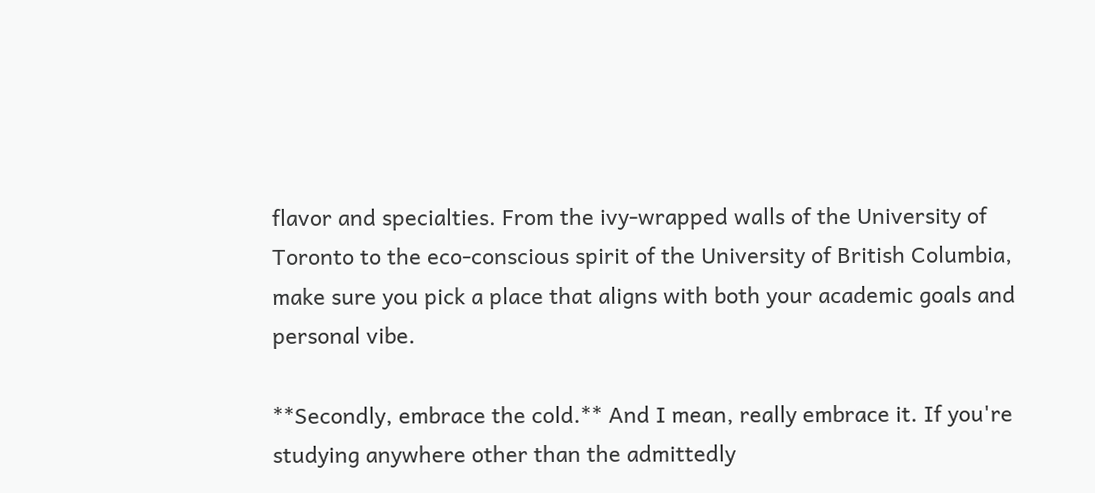flavor and specialties. From the ivy-wrapped walls of the University of Toronto to the eco-conscious spirit of the University of British Columbia, make sure you pick a place that aligns with both your academic goals and personal vibe.

**Secondly, embrace the cold.** And I mean, really embrace it. If you're studying anywhere other than the admittedly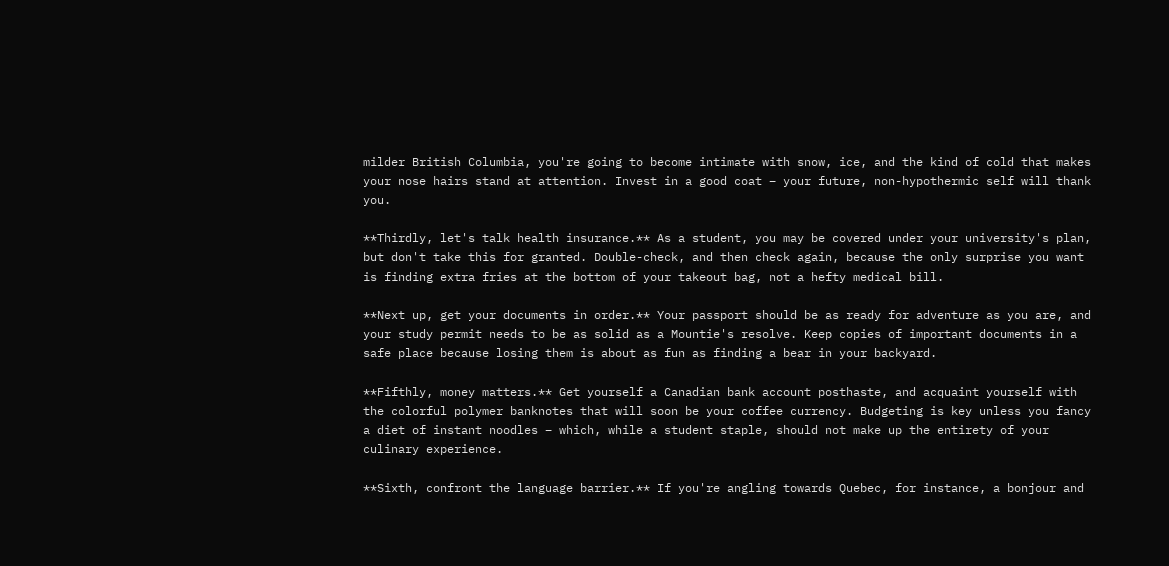milder British Columbia, you're going to become intimate with snow, ice, and the kind of cold that makes your nose hairs stand at attention. Invest in a good coat – your future, non-hypothermic self will thank you.

**Thirdly, let's talk health insurance.** As a student, you may be covered under your university's plan, but don't take this for granted. Double-check, and then check again, because the only surprise you want is finding extra fries at the bottom of your takeout bag, not a hefty medical bill.

**Next up, get your documents in order.** Your passport should be as ready for adventure as you are, and your study permit needs to be as solid as a Mountie's resolve. Keep copies of important documents in a safe place because losing them is about as fun as finding a bear in your backyard.

**Fifthly, money matters.** Get yourself a Canadian bank account posthaste, and acquaint yourself with the colorful polymer banknotes that will soon be your coffee currency. Budgeting is key unless you fancy a diet of instant noodles – which, while a student staple, should not make up the entirety of your culinary experience.

**Sixth, confront the language barrier.** If you're angling towards Quebec, for instance, a bonjour and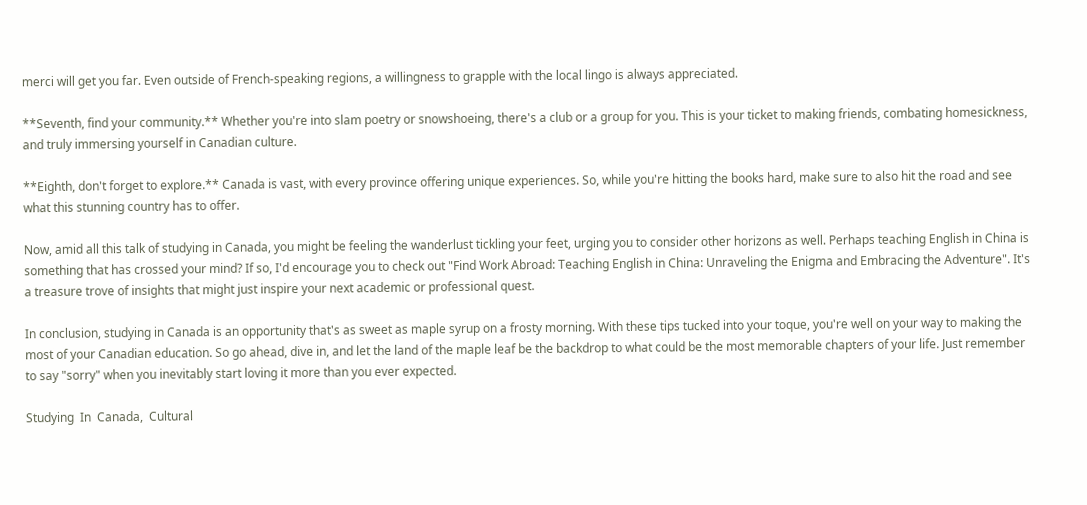merci will get you far. Even outside of French-speaking regions, a willingness to grapple with the local lingo is always appreciated.

**Seventh, find your community.** Whether you're into slam poetry or snowshoeing, there's a club or a group for you. This is your ticket to making friends, combating homesickness, and truly immersing yourself in Canadian culture.

**Eighth, don't forget to explore.** Canada is vast, with every province offering unique experiences. So, while you're hitting the books hard, make sure to also hit the road and see what this stunning country has to offer.

Now, amid all this talk of studying in Canada, you might be feeling the wanderlust tickling your feet, urging you to consider other horizons as well. Perhaps teaching English in China is something that has crossed your mind? If so, I'd encourage you to check out "Find Work Abroad: Teaching English in China: Unraveling the Enigma and Embracing the Adventure". It's a treasure trove of insights that might just inspire your next academic or professional quest.

In conclusion, studying in Canada is an opportunity that's as sweet as maple syrup on a frosty morning. With these tips tucked into your toque, you're well on your way to making the most of your Canadian education. So go ahead, dive in, and let the land of the maple leaf be the backdrop to what could be the most memorable chapters of your life. Just remember to say "sorry" when you inevitably start loving it more than you ever expected.

Studying  In  Canada,  Cultural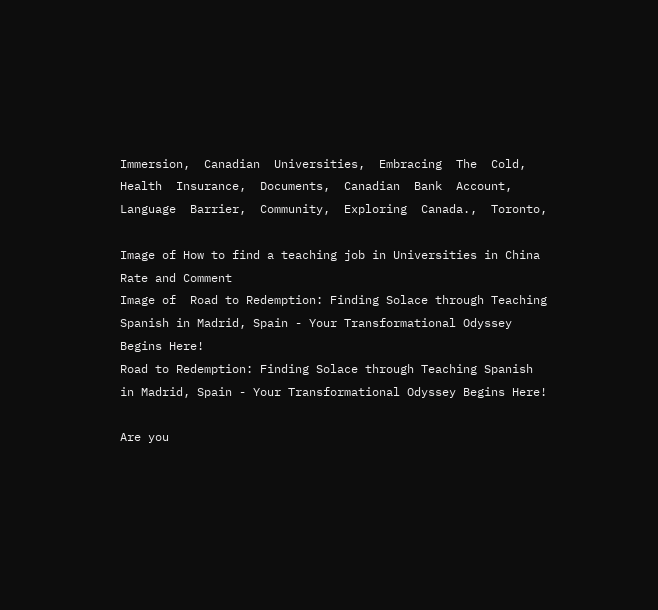Immersion,  Canadian  Universities,  Embracing  The  Cold,  Health  Insurance,  Documents,  Canadian  Bank  Account,  Language  Barrier,  Community,  Exploring  Canada.,  Toronto,

Image of How to find a teaching job in Universities in China
Rate and Comment
Image of  Road to Redemption: Finding Solace through Teaching Spanish in Madrid, Spain - Your Transformational Odyssey Begins Here!
Road to Redemption: Finding Solace through Teaching Spanish in Madrid, Spain - Your Transformational Odyssey Begins Here!

Are you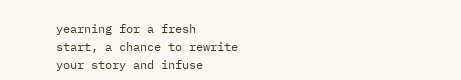yearning for a fresh start, a chance to rewrite your story and infuse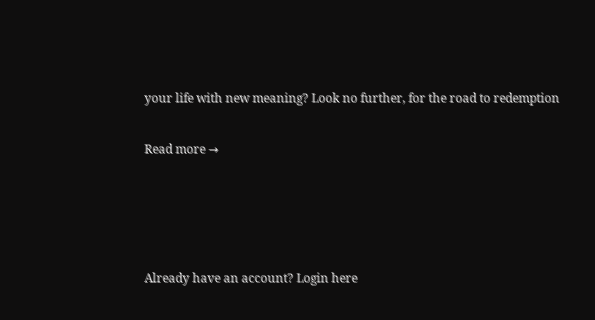your life with new meaning? Look no further, for the road to redemption

Read more →




Already have an account? Login here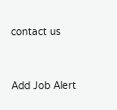contact us


Add Job Alert